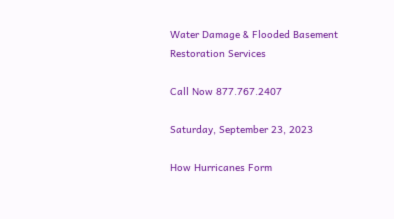Water Damage & Flooded Basement Restoration Services

Call Now 877.767.2407

Saturday, September 23, 2023

How Hurricanes Form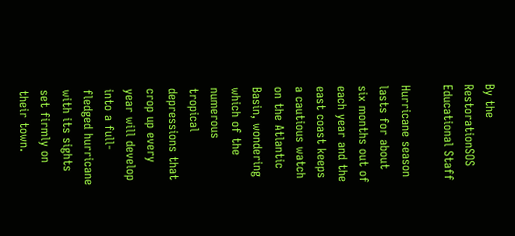By the RestorationSOS Educational Staff

Hurricane season lasts for about six months out of each year and the east coast keeps a cautious watch on the Atlantic Basin, wondering which of the numerous tropical depressions that crop up every year will develop into a full-fledged hurricane with its sights set firmly on their town.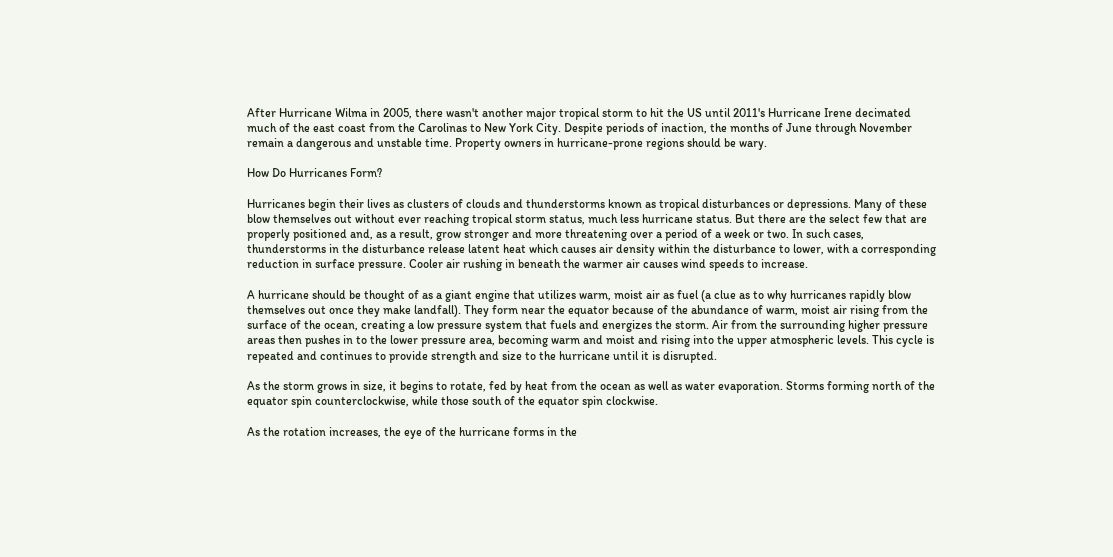After Hurricane Wilma in 2005, there wasn't another major tropical storm to hit the US until 2011's Hurricane Irene decimated much of the east coast from the Carolinas to New York City. Despite periods of inaction, the months of June through November remain a dangerous and unstable time. Property owners in hurricane-prone regions should be wary.

How Do Hurricanes Form?

Hurricanes begin their lives as clusters of clouds and thunderstorms known as tropical disturbances or depressions. Many of these blow themselves out without ever reaching tropical storm status, much less hurricane status. But there are the select few that are properly positioned and, as a result, grow stronger and more threatening over a period of a week or two. In such cases, thunderstorms in the disturbance release latent heat which causes air density within the disturbance to lower, with a corresponding reduction in surface pressure. Cooler air rushing in beneath the warmer air causes wind speeds to increase.

A hurricane should be thought of as a giant engine that utilizes warm, moist air as fuel (a clue as to why hurricanes rapidly blow themselves out once they make landfall). They form near the equator because of the abundance of warm, moist air rising from the surface of the ocean, creating a low pressure system that fuels and energizes the storm. Air from the surrounding higher pressure areas then pushes in to the lower pressure area, becoming warm and moist and rising into the upper atmospheric levels. This cycle is repeated and continues to provide strength and size to the hurricane until it is disrupted.

As the storm grows in size, it begins to rotate, fed by heat from the ocean as well as water evaporation. Storms forming north of the equator spin counterclockwise, while those south of the equator spin clockwise.

As the rotation increases, the eye of the hurricane forms in the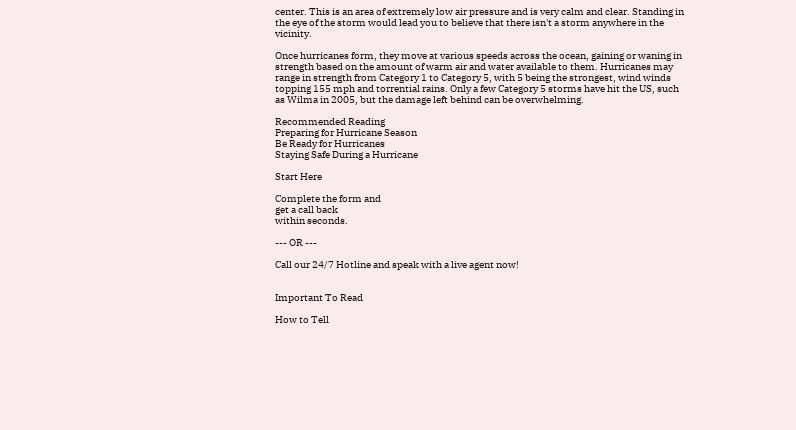center. This is an area of extremely low air pressure and is very calm and clear. Standing in the eye of the storm would lead you to believe that there isn't a storm anywhere in the vicinity.

Once hurricanes form, they move at various speeds across the ocean, gaining or waning in strength based on the amount of warm air and water available to them. Hurricanes may range in strength from Category 1 to Category 5, with 5 being the strongest, wind winds topping 155 mph and torrential rains. Only a few Category 5 storms have hit the US, such as Wilma in 2005, but the damage left behind can be overwhelming.

Recommended Reading
Preparing for Hurricane Season
Be Ready for Hurricanes
Staying Safe During a Hurricane

Start Here

Complete the form and
get a call back
within seconds.

--- OR ---

Call our 24/7 Hotline and speak with a live agent now!


Important To Read

How to Tell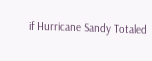if Hurricane Sandy Totaled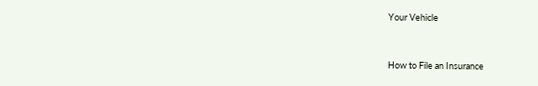Your Vehicle


How to File an Insurance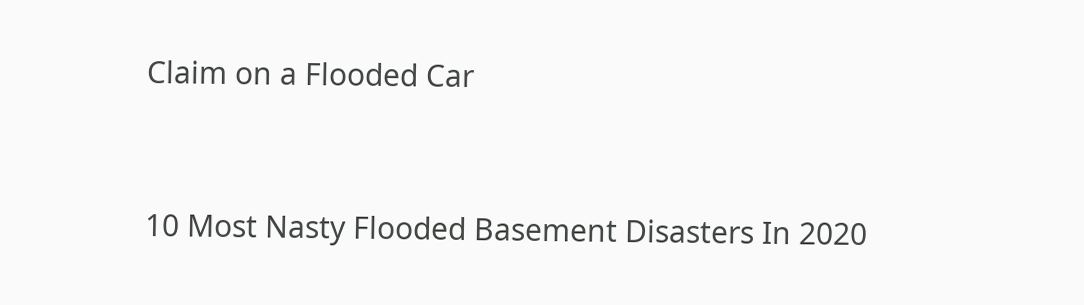Claim on a Flooded Car


10 Most Nasty Flooded Basement Disasters In 2020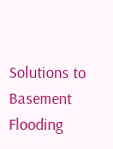Solutions to Basement Flooding